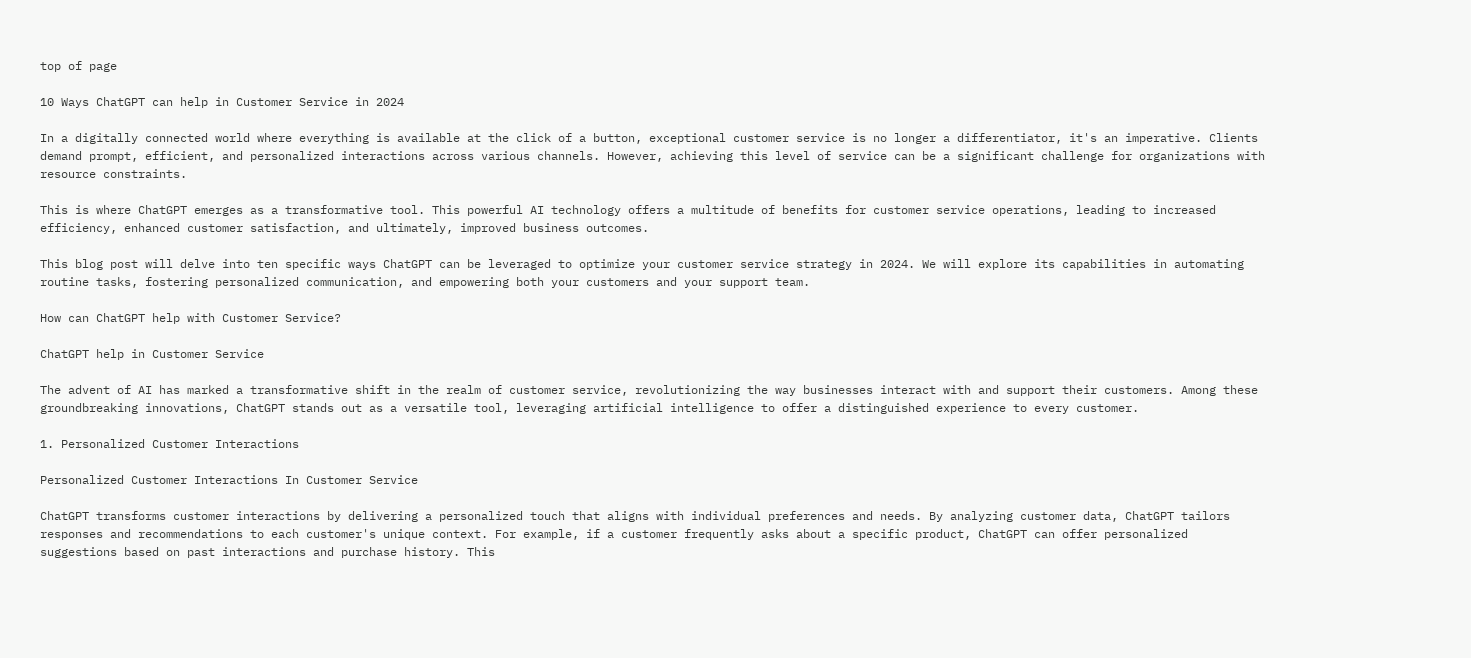top of page

10 Ways ChatGPT can help in Customer Service in 2024

In a digitally connected world where everything is available at the click of a button, exceptional customer service is no longer a differentiator, it's an imperative. Clients demand prompt, efficient, and personalized interactions across various channels. However, achieving this level of service can be a significant challenge for organizations with resource constraints.

This is where ChatGPT emerges as a transformative tool. This powerful AI technology offers a multitude of benefits for customer service operations, leading to increased efficiency, enhanced customer satisfaction, and ultimately, improved business outcomes.

This blog post will delve into ten specific ways ChatGPT can be leveraged to optimize your customer service strategy in 2024. We will explore its capabilities in automating routine tasks, fostering personalized communication, and empowering both your customers and your support team.

How can ChatGPT help with Customer Service?

ChatGPT help in Customer Service

The advent of AI has marked a transformative shift in the realm of customer service, revolutionizing the way businesses interact with and support their customers. Among these groundbreaking innovations, ChatGPT stands out as a versatile tool, leveraging artificial intelligence to offer a distinguished experience to every customer.

1. Personalized Customer Interactions

Personalized Customer Interactions In Customer Service

ChatGPT transforms customer interactions by delivering a personalized touch that aligns with individual preferences and needs. By analyzing customer data, ChatGPT tailors responses and recommendations to each customer's unique context. For example, if a customer frequently asks about a specific product, ChatGPT can offer personalized suggestions based on past interactions and purchase history. This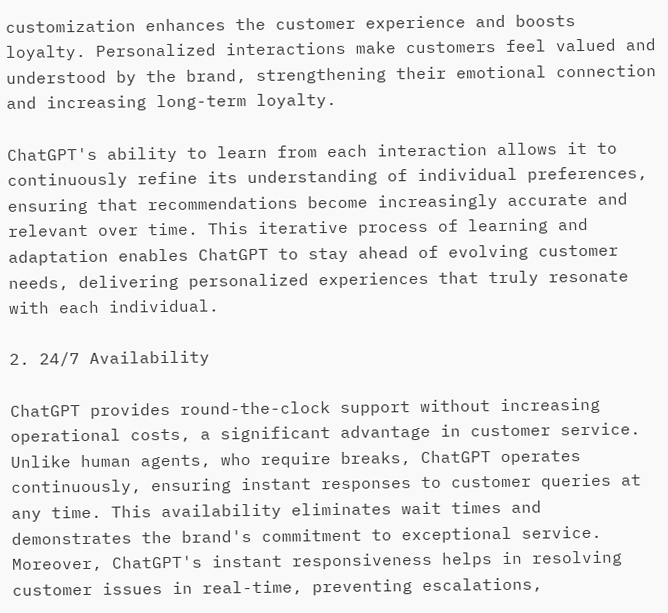customization enhances the customer experience and boosts loyalty. Personalized interactions make customers feel valued and understood by the brand, strengthening their emotional connection and increasing long-term loyalty.

ChatGPT's ability to learn from each interaction allows it to continuously refine its understanding of individual preferences, ensuring that recommendations become increasingly accurate and relevant over time. This iterative process of learning and adaptation enables ChatGPT to stay ahead of evolving customer needs, delivering personalized experiences that truly resonate with each individual.

2. 24/7 Availability

ChatGPT provides round-the-clock support without increasing operational costs, a significant advantage in customer service. Unlike human agents, who require breaks, ChatGPT operates continuously, ensuring instant responses to customer queries at any time. This availability eliminates wait times and demonstrates the brand's commitment to exceptional service. Moreover, ChatGPT's instant responsiveness helps in resolving customer issues in real-time, preventing escalations,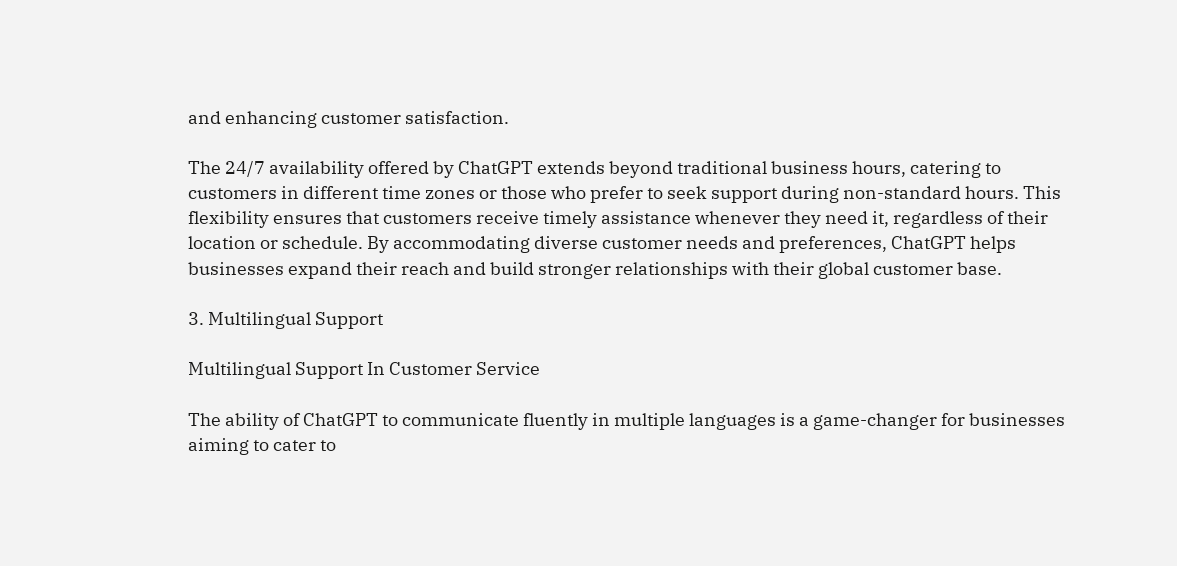and enhancing customer satisfaction.

The 24/7 availability offered by ChatGPT extends beyond traditional business hours, catering to customers in different time zones or those who prefer to seek support during non-standard hours. This flexibility ensures that customers receive timely assistance whenever they need it, regardless of their location or schedule. By accommodating diverse customer needs and preferences, ChatGPT helps businesses expand their reach and build stronger relationships with their global customer base.

3. Multilingual Support

Multilingual Support In Customer Service

The ability of ChatGPT to communicate fluently in multiple languages is a game-changer for businesses aiming to cater to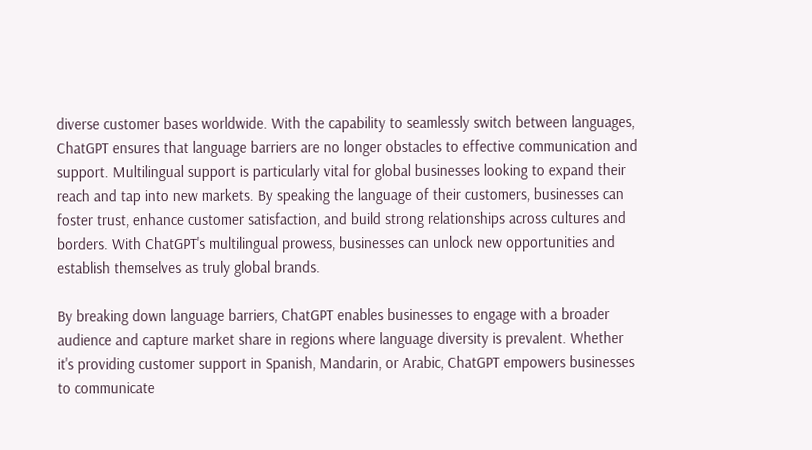diverse customer bases worldwide. With the capability to seamlessly switch between languages, ChatGPT ensures that language barriers are no longer obstacles to effective communication and support. Multilingual support is particularly vital for global businesses looking to expand their reach and tap into new markets. By speaking the language of their customers, businesses can foster trust, enhance customer satisfaction, and build strong relationships across cultures and borders. With ChatGPT's multilingual prowess, businesses can unlock new opportunities and establish themselves as truly global brands.

By breaking down language barriers, ChatGPT enables businesses to engage with a broader audience and capture market share in regions where language diversity is prevalent. Whether it's providing customer support in Spanish, Mandarin, or Arabic, ChatGPT empowers businesses to communicate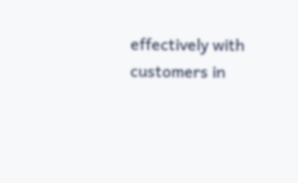effectively with customers in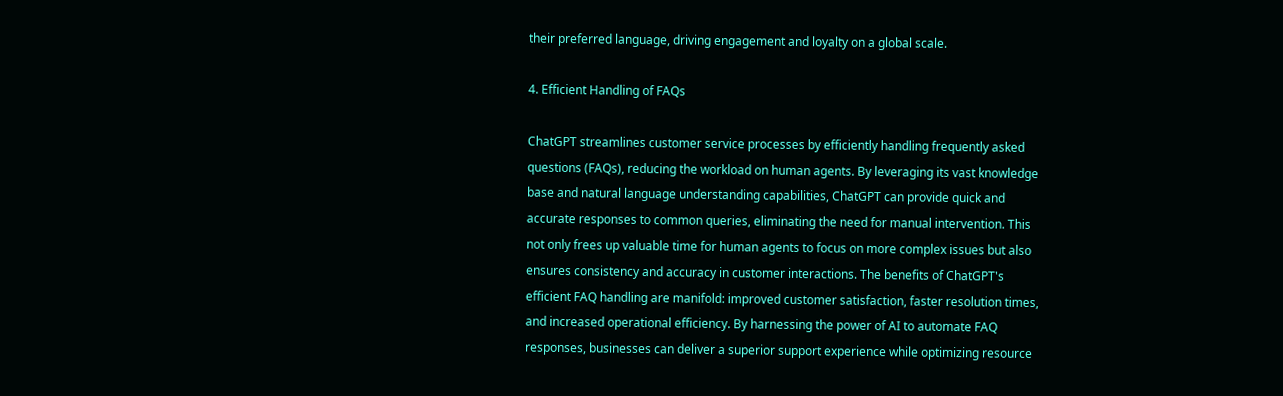their preferred language, driving engagement and loyalty on a global scale.

4. Efficient Handling of FAQs

ChatGPT streamlines customer service processes by efficiently handling frequently asked questions (FAQs), reducing the workload on human agents. By leveraging its vast knowledge base and natural language understanding capabilities, ChatGPT can provide quick and accurate responses to common queries, eliminating the need for manual intervention. This not only frees up valuable time for human agents to focus on more complex issues but also ensures consistency and accuracy in customer interactions. The benefits of ChatGPT's efficient FAQ handling are manifold: improved customer satisfaction, faster resolution times, and increased operational efficiency. By harnessing the power of AI to automate FAQ responses, businesses can deliver a superior support experience while optimizing resource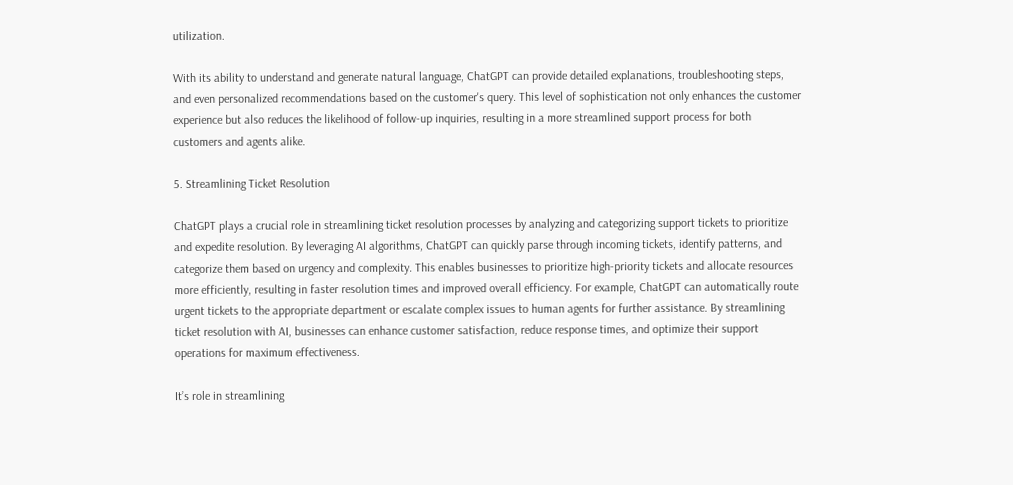utilization.

With its ability to understand and generate natural language, ChatGPT can provide detailed explanations, troubleshooting steps, and even personalized recommendations based on the customer's query. This level of sophistication not only enhances the customer experience but also reduces the likelihood of follow-up inquiries, resulting in a more streamlined support process for both customers and agents alike.

5. Streamlining Ticket Resolution

ChatGPT plays a crucial role in streamlining ticket resolution processes by analyzing and categorizing support tickets to prioritize and expedite resolution. By leveraging AI algorithms, ChatGPT can quickly parse through incoming tickets, identify patterns, and categorize them based on urgency and complexity. This enables businesses to prioritize high-priority tickets and allocate resources more efficiently, resulting in faster resolution times and improved overall efficiency. For example, ChatGPT can automatically route urgent tickets to the appropriate department or escalate complex issues to human agents for further assistance. By streamlining ticket resolution with AI, businesses can enhance customer satisfaction, reduce response times, and optimize their support operations for maximum effectiveness.

It’s role in streamlining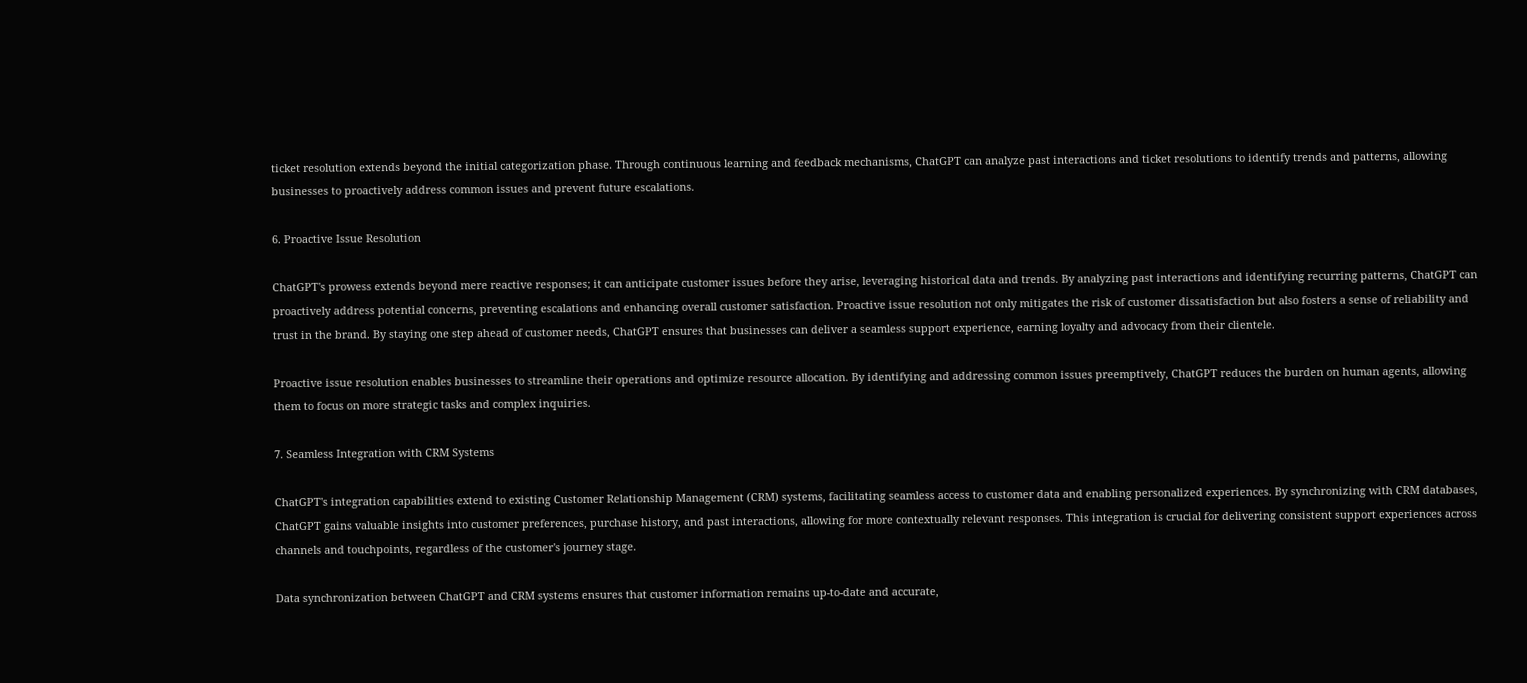ticket resolution extends beyond the initial categorization phase. Through continuous learning and feedback mechanisms, ChatGPT can analyze past interactions and ticket resolutions to identify trends and patterns, allowing businesses to proactively address common issues and prevent future escalations.

6. Proactive Issue Resolution

ChatGPT's prowess extends beyond mere reactive responses; it can anticipate customer issues before they arise, leveraging historical data and trends. By analyzing past interactions and identifying recurring patterns, ChatGPT can proactively address potential concerns, preventing escalations and enhancing overall customer satisfaction. Proactive issue resolution not only mitigates the risk of customer dissatisfaction but also fosters a sense of reliability and trust in the brand. By staying one step ahead of customer needs, ChatGPT ensures that businesses can deliver a seamless support experience, earning loyalty and advocacy from their clientele.

Proactive issue resolution enables businesses to streamline their operations and optimize resource allocation. By identifying and addressing common issues preemptively, ChatGPT reduces the burden on human agents, allowing them to focus on more strategic tasks and complex inquiries.

7. Seamless Integration with CRM Systems

ChatGPT's integration capabilities extend to existing Customer Relationship Management (CRM) systems, facilitating seamless access to customer data and enabling personalized experiences. By synchronizing with CRM databases, ChatGPT gains valuable insights into customer preferences, purchase history, and past interactions, allowing for more contextually relevant responses. This integration is crucial for delivering consistent support experiences across channels and touchpoints, regardless of the customer's journey stage.

Data synchronization between ChatGPT and CRM systems ensures that customer information remains up-to-date and accurate,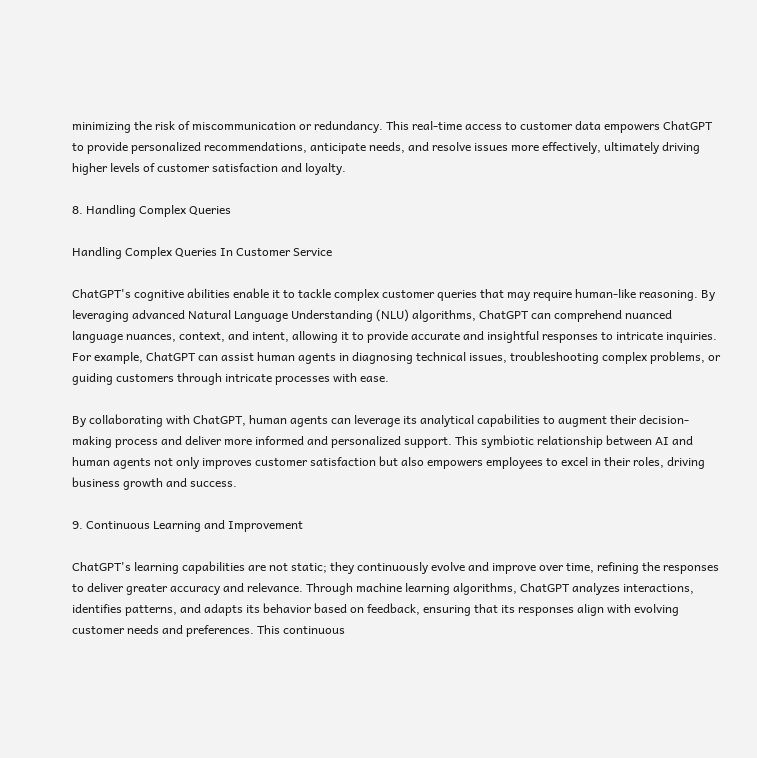minimizing the risk of miscommunication or redundancy. This real-time access to customer data empowers ChatGPT to provide personalized recommendations, anticipate needs, and resolve issues more effectively, ultimately driving higher levels of customer satisfaction and loyalty.

8. Handling Complex Queries

Handling Complex Queries In Customer Service

ChatGPT's cognitive abilities enable it to tackle complex customer queries that may require human-like reasoning. By leveraging advanced Natural Language Understanding (NLU) algorithms, ChatGPT can comprehend nuanced language nuances, context, and intent, allowing it to provide accurate and insightful responses to intricate inquiries. For example, ChatGPT can assist human agents in diagnosing technical issues, troubleshooting complex problems, or guiding customers through intricate processes with ease.

By collaborating with ChatGPT, human agents can leverage its analytical capabilities to augment their decision-making process and deliver more informed and personalized support. This symbiotic relationship between AI and human agents not only improves customer satisfaction but also empowers employees to excel in their roles, driving business growth and success.

9. Continuous Learning and Improvement

ChatGPT's learning capabilities are not static; they continuously evolve and improve over time, refining the responses to deliver greater accuracy and relevance. Through machine learning algorithms, ChatGPT analyzes interactions, identifies patterns, and adapts its behavior based on feedback, ensuring that its responses align with evolving customer needs and preferences. This continuous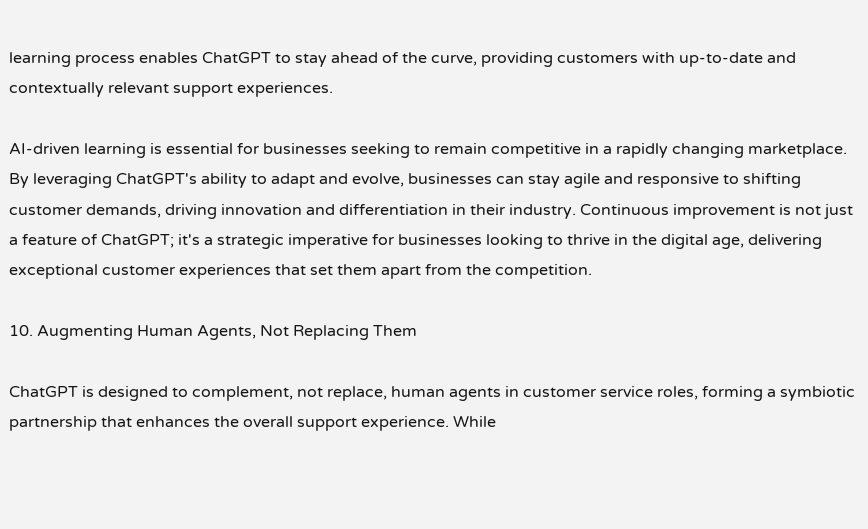learning process enables ChatGPT to stay ahead of the curve, providing customers with up-to-date and contextually relevant support experiences.

AI-driven learning is essential for businesses seeking to remain competitive in a rapidly changing marketplace. By leveraging ChatGPT's ability to adapt and evolve, businesses can stay agile and responsive to shifting customer demands, driving innovation and differentiation in their industry. Continuous improvement is not just a feature of ChatGPT; it's a strategic imperative for businesses looking to thrive in the digital age, delivering exceptional customer experiences that set them apart from the competition.

10. Augmenting Human Agents, Not Replacing Them

ChatGPT is designed to complement, not replace, human agents in customer service roles, forming a symbiotic partnership that enhances the overall support experience. While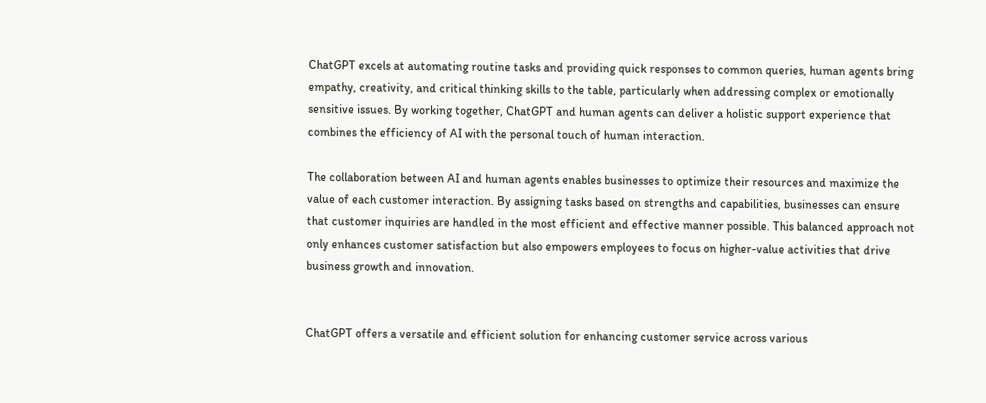ChatGPT excels at automating routine tasks and providing quick responses to common queries, human agents bring empathy, creativity, and critical thinking skills to the table, particularly when addressing complex or emotionally sensitive issues. By working together, ChatGPT and human agents can deliver a holistic support experience that combines the efficiency of AI with the personal touch of human interaction.

The collaboration between AI and human agents enables businesses to optimize their resources and maximize the value of each customer interaction. By assigning tasks based on strengths and capabilities, businesses can ensure that customer inquiries are handled in the most efficient and effective manner possible. This balanced approach not only enhances customer satisfaction but also empowers employees to focus on higher-value activities that drive business growth and innovation.


ChatGPT offers a versatile and efficient solution for enhancing customer service across various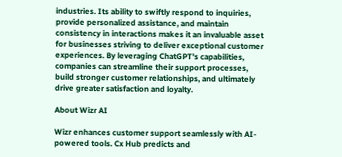industries. Its ability to swiftly respond to inquiries, provide personalized assistance, and maintain consistency in interactions makes it an invaluable asset for businesses striving to deliver exceptional customer experiences. By leveraging ChatGPT's capabilities, companies can streamline their support processes, build stronger customer relationships, and ultimately drive greater satisfaction and loyalty.

About Wizr AI

Wizr enhances customer support seamlessly with AI-powered tools. Cx Hub predicts and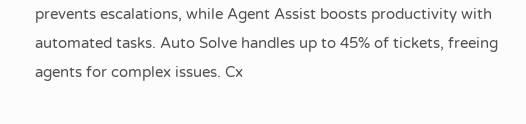prevents escalations, while Agent Assist boosts productivity with automated tasks. Auto Solve handles up to 45% of tickets, freeing agents for complex issues. Cx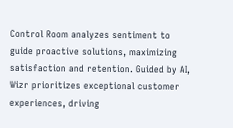Control Room analyzes sentiment to guide proactive solutions, maximizing satisfaction and retention. Guided by AI, Wizr prioritizes exceptional customer experiences, driving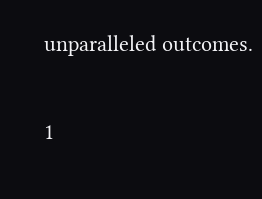unparalleled outcomes.

1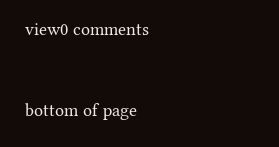view0 comments


bottom of page